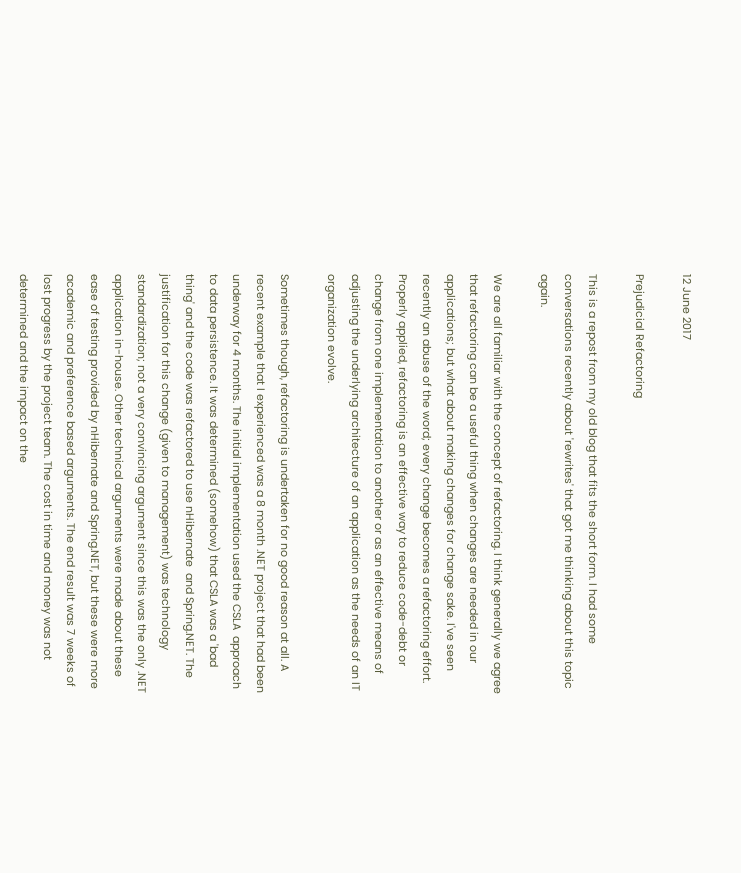12 June 2017

Prejudicial Refactoring

This is a repost from my old blog that fits the short form. I had some conversations recently about 'rewrites' that got me thinking about this topic again.

We are all familiar with the concept of refactoring. I think generally we agree that refactoring can be a useful thing when changes are needed in our applications; but what about making changes for change sake. I've seen recently an abuse of the word; every change becomes a refactoring effort. Properly applied, refactoring is an effective way to reduce code-debt or change from one implementation to another or as an effective means of adjusting the underlying architecture of an application as the needs of an IT organization evolve.

Sometimes though, refactoring is undertaken for no good reason at all. A recent example that I experienced was a 8 month .NET project that had been underway for 4 months. The initial implementation used the CSLA  approach to data persistence. It was determined (somehow) that CSLA was a 'bad thing' and the code was refactored to use nHibernate  and Spring.NET. The justification for this change (given to management) was technology standardization; not a very convincing argument since this was the only .NET application in-house. Other technical arguments were made about these ease of testing provided by nHibernate and Spring.NET, but these were more academic and preference based arguments. The end result was 7 weeks of lost progress by the project team. The cost in time and money was not determined and the impact on the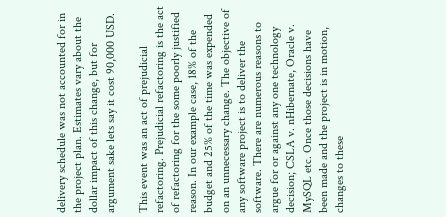delivery schedule was not accounted for in the project plan. Estimates vary about the dollar impact of this change, but for argument sake lets say it cost 90,000 USD.

This event was an act of prejudicial refactoring. Prejudicial refactoring is the act of refactoring for the some poorly justified reason. In our example case, 18% of the budget and 25% of the time was expended on an unnecessary change. The objective of any software project is to deliver the software. There are numerous reasons to argue for or against any one technology decision; CSLA v. nHibernate, Oracle v. MySQL etc. Once those decisions have been made and the project is in motion, changes to these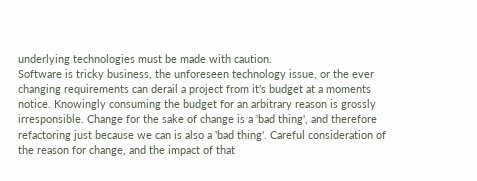underlying technologies must be made with caution.
Software is tricky business, the unforeseen technology issue, or the ever changing requirements can derail a project from it's budget at a moments notice. Knowingly consuming the budget for an arbitrary reason is grossly irresponsible. Change for the sake of change is a 'bad thing', and therefore refactoring just because we can is also a 'bad thing'. Careful consideration of the reason for change, and the impact of that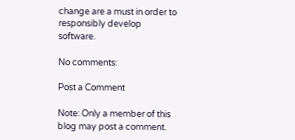change are a must in order to responsibly develop software.

No comments:

Post a Comment

Note: Only a member of this blog may post a comment.